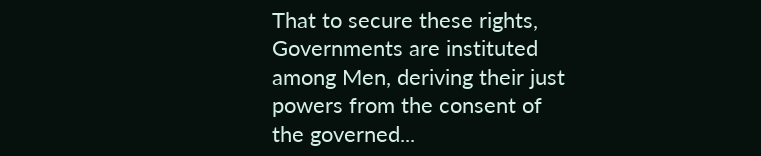That to secure these rights, Governments are instituted among Men, deriving their just powers from the consent of the governed...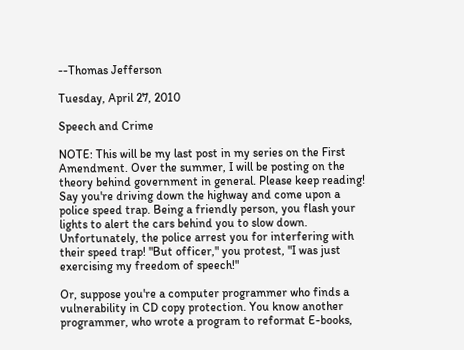--Thomas Jefferson

Tuesday, April 27, 2010

Speech and Crime

NOTE: This will be my last post in my series on the First Amendment. Over the summer, I will be posting on the theory behind government in general. Please keep reading!
Say you're driving down the highway and come upon a police speed trap. Being a friendly person, you flash your lights to alert the cars behind you to slow down. Unfortunately, the police arrest you for interfering with their speed trap! "But officer," you protest, "I was just exercising my freedom of speech!"

Or, suppose you're a computer programmer who finds a vulnerability in CD copy protection. You know another programmer, who wrote a program to reformat E-books,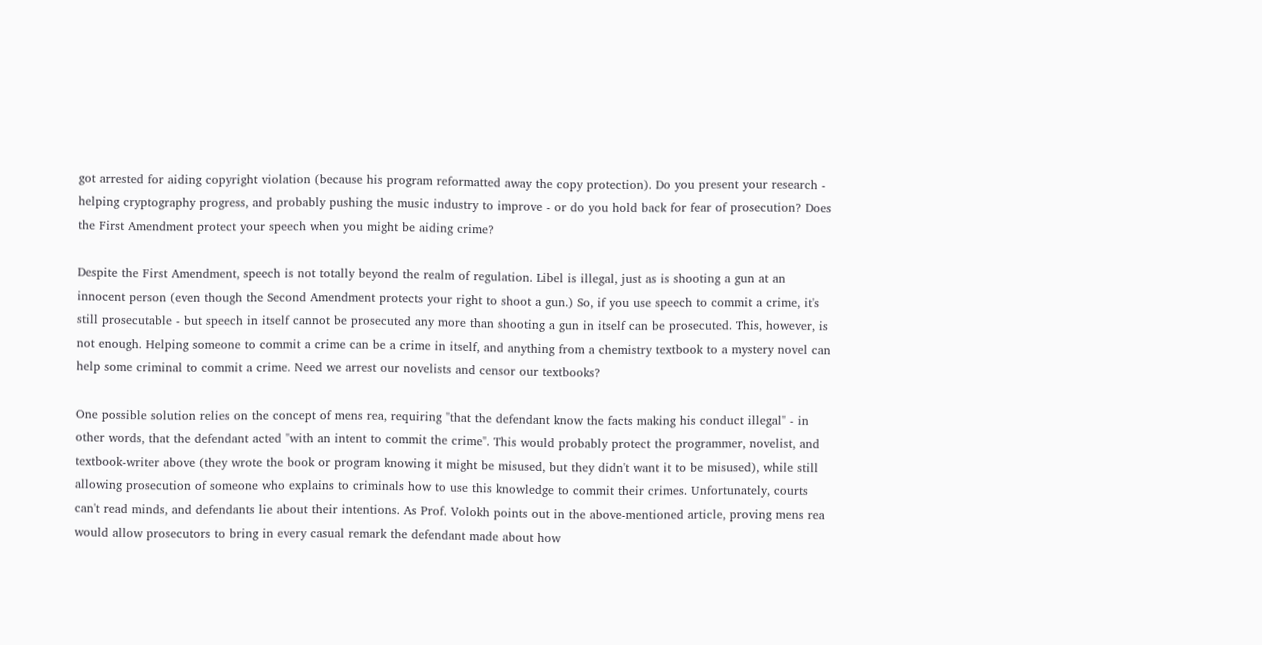got arrested for aiding copyright violation (because his program reformatted away the copy protection). Do you present your research - helping cryptography progress, and probably pushing the music industry to improve - or do you hold back for fear of prosecution? Does the First Amendment protect your speech when you might be aiding crime?

Despite the First Amendment, speech is not totally beyond the realm of regulation. Libel is illegal, just as is shooting a gun at an innocent person (even though the Second Amendment protects your right to shoot a gun.) So, if you use speech to commit a crime, it's still prosecutable - but speech in itself cannot be prosecuted any more than shooting a gun in itself can be prosecuted. This, however, is not enough. Helping someone to commit a crime can be a crime in itself, and anything from a chemistry textbook to a mystery novel can help some criminal to commit a crime. Need we arrest our novelists and censor our textbooks?

One possible solution relies on the concept of mens rea, requiring "that the defendant know the facts making his conduct illegal" - in other words, that the defendant acted "with an intent to commit the crime". This would probably protect the programmer, novelist, and textbook-writer above (they wrote the book or program knowing it might be misused, but they didn't want it to be misused), while still allowing prosecution of someone who explains to criminals how to use this knowledge to commit their crimes. Unfortunately, courts can't read minds, and defendants lie about their intentions. As Prof. Volokh points out in the above-mentioned article, proving mens rea would allow prosecutors to bring in every casual remark the defendant made about how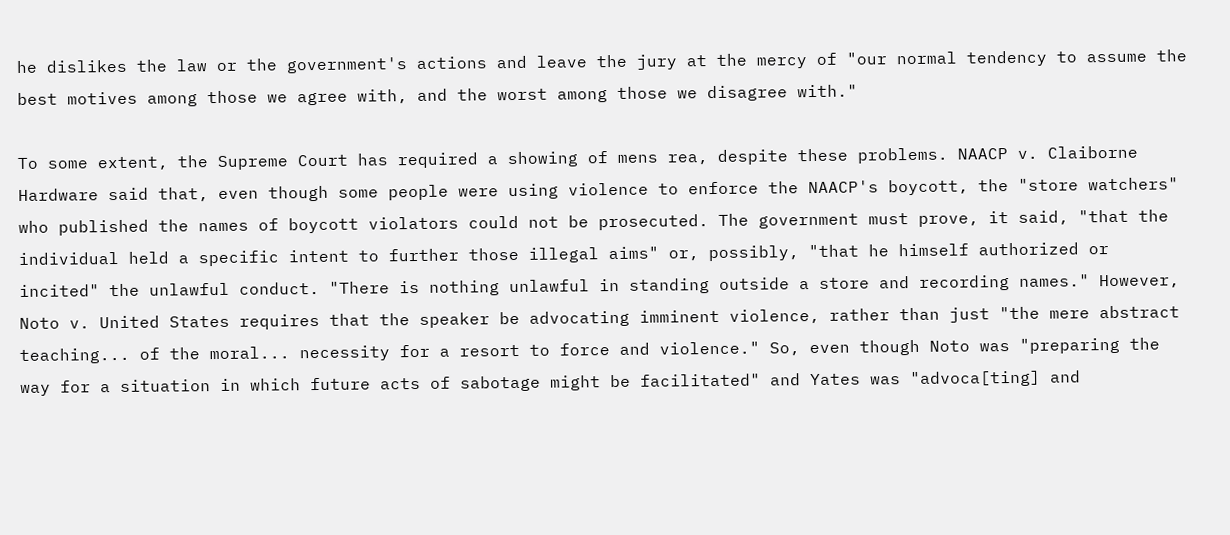he dislikes the law or the government's actions and leave the jury at the mercy of "our normal tendency to assume the best motives among those we agree with, and the worst among those we disagree with."

To some extent, the Supreme Court has required a showing of mens rea, despite these problems. NAACP v. Claiborne Hardware said that, even though some people were using violence to enforce the NAACP's boycott, the "store watchers" who published the names of boycott violators could not be prosecuted. The government must prove, it said, "that the individual held a specific intent to further those illegal aims" or, possibly, "that he himself authorized or incited" the unlawful conduct. "There is nothing unlawful in standing outside a store and recording names." However, Noto v. United States requires that the speaker be advocating imminent violence, rather than just "the mere abstract teaching... of the moral... necessity for a resort to force and violence." So, even though Noto was "preparing the way for a situation in which future acts of sabotage might be facilitated" and Yates was "advoca[ting] and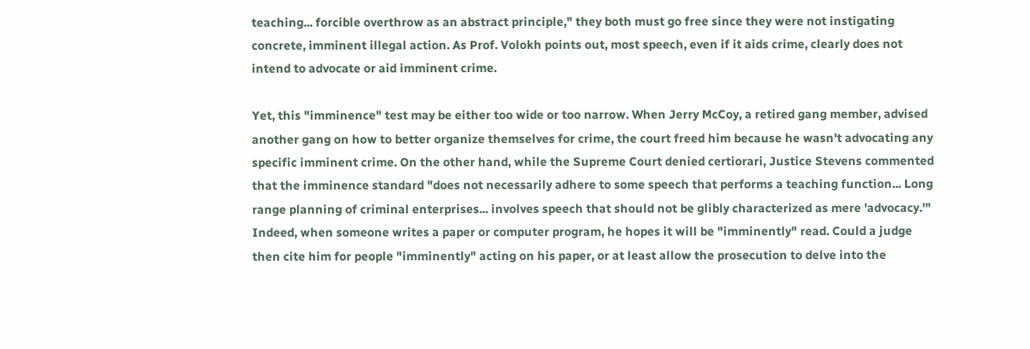teaching... forcible overthrow as an abstract principle," they both must go free since they were not instigating concrete, imminent illegal action. As Prof. Volokh points out, most speech, even if it aids crime, clearly does not intend to advocate or aid imminent crime.

Yet, this "imminence" test may be either too wide or too narrow. When Jerry McCoy, a retired gang member, advised another gang on how to better organize themselves for crime, the court freed him because he wasn't advocating any specific imminent crime. On the other hand, while the Supreme Court denied certiorari, Justice Stevens commented that the imminence standard "does not necessarily adhere to some speech that performs a teaching function... Long range planning of criminal enterprises... involves speech that should not be glibly characterized as mere 'advocacy.'" Indeed, when someone writes a paper or computer program, he hopes it will be "imminently" read. Could a judge then cite him for people "imminently" acting on his paper, or at least allow the prosecution to delve into the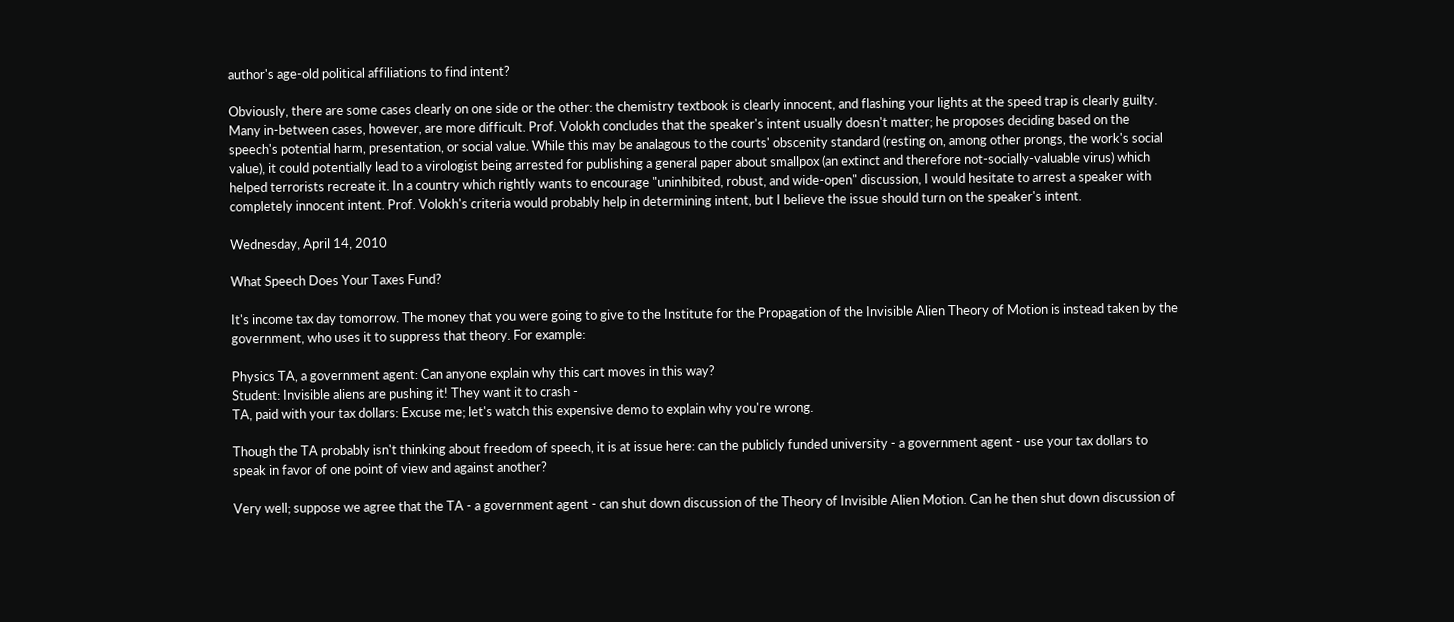author's age-old political affiliations to find intent?

Obviously, there are some cases clearly on one side or the other: the chemistry textbook is clearly innocent, and flashing your lights at the speed trap is clearly guilty. Many in-between cases, however, are more difficult. Prof. Volokh concludes that the speaker's intent usually doesn't matter; he proposes deciding based on the speech's potential harm, presentation, or social value. While this may be analagous to the courts' obscenity standard (resting on, among other prongs, the work's social value), it could potentially lead to a virologist being arrested for publishing a general paper about smallpox (an extinct and therefore not-socially-valuable virus) which helped terrorists recreate it. In a country which rightly wants to encourage "uninhibited, robust, and wide-open" discussion, I would hesitate to arrest a speaker with completely innocent intent. Prof. Volokh's criteria would probably help in determining intent, but I believe the issue should turn on the speaker's intent.

Wednesday, April 14, 2010

What Speech Does Your Taxes Fund?

It's income tax day tomorrow. The money that you were going to give to the Institute for the Propagation of the Invisible Alien Theory of Motion is instead taken by the government, who uses it to suppress that theory. For example:

Physics TA, a government agent: Can anyone explain why this cart moves in this way?
Student: Invisible aliens are pushing it! They want it to crash -
TA, paid with your tax dollars: Excuse me; let's watch this expensive demo to explain why you're wrong.

Though the TA probably isn't thinking about freedom of speech, it is at issue here: can the publicly funded university - a government agent - use your tax dollars to speak in favor of one point of view and against another?

Very well; suppose we agree that the TA - a government agent - can shut down discussion of the Theory of Invisible Alien Motion. Can he then shut down discussion of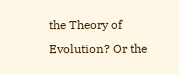the Theory of Evolution? Or the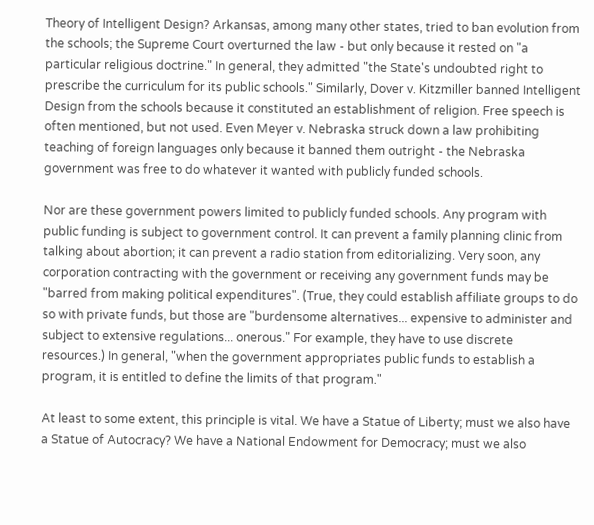Theory of Intelligent Design? Arkansas, among many other states, tried to ban evolution from the schools; the Supreme Court overturned the law - but only because it rested on "a particular religious doctrine." In general, they admitted "the State's undoubted right to prescribe the curriculum for its public schools." Similarly, Dover v. Kitzmiller banned Intelligent Design from the schools because it constituted an establishment of religion. Free speech is often mentioned, but not used. Even Meyer v. Nebraska struck down a law prohibiting teaching of foreign languages only because it banned them outright - the Nebraska government was free to do whatever it wanted with publicly funded schools.

Nor are these government powers limited to publicly funded schools. Any program with public funding is subject to government control. It can prevent a family planning clinic from talking about abortion; it can prevent a radio station from editorializing. Very soon, any corporation contracting with the government or receiving any government funds may be "barred from making political expenditures". (True, they could establish affiliate groups to do so with private funds, but those are "burdensome alternatives... expensive to administer and subject to extensive regulations... onerous." For example, they have to use discrete resources.) In general, "when the government appropriates public funds to establish a program, it is entitled to define the limits of that program."

At least to some extent, this principle is vital. We have a Statue of Liberty; must we also have a Statue of Autocracy? We have a National Endowment for Democracy; must we also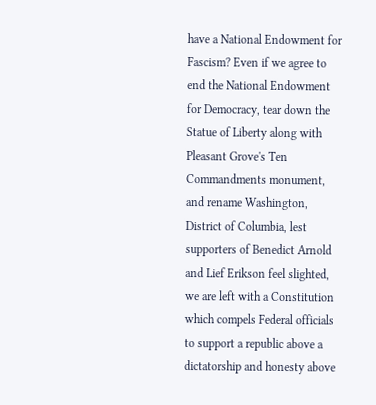have a National Endowment for Fascism? Even if we agree to end the National Endowment for Democracy, tear down the Statue of Liberty along with Pleasant Grove's Ten Commandments monument, and rename Washington, District of Columbia, lest supporters of Benedict Arnold and Lief Erikson feel slighted, we are left with a Constitution which compels Federal officials to support a republic above a dictatorship and honesty above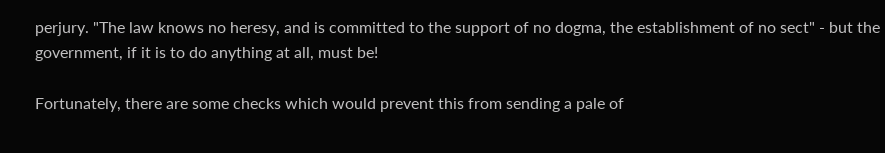perjury. "The law knows no heresy, and is committed to the support of no dogma, the establishment of no sect" - but the government, if it is to do anything at all, must be!

Fortunately, there are some checks which would prevent this from sending a pale of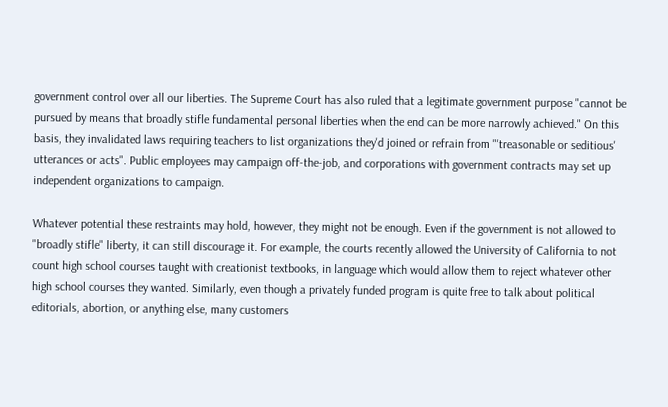government control over all our liberties. The Supreme Court has also ruled that a legitimate government purpose "cannot be pursued by means that broadly stifle fundamental personal liberties when the end can be more narrowly achieved." On this basis, they invalidated laws requiring teachers to list organizations they'd joined or refrain from "'treasonable or seditious' utterances or acts". Public employees may campaign off-the-job, and corporations with government contracts may set up independent organizations to campaign.

Whatever potential these restraints may hold, however, they might not be enough. Even if the government is not allowed to "broadly stifle" liberty, it can still discourage it. For example, the courts recently allowed the University of California to not count high school courses taught with creationist textbooks, in language which would allow them to reject whatever other high school courses they wanted. Similarly, even though a privately funded program is quite free to talk about political editorials, abortion, or anything else, many customers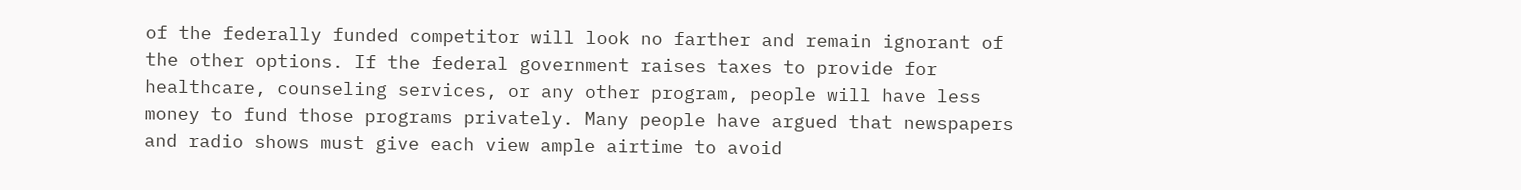of the federally funded competitor will look no farther and remain ignorant of the other options. If the federal government raises taxes to provide for healthcare, counseling services, or any other program, people will have less money to fund those programs privately. Many people have argued that newspapers and radio shows must give each view ample airtime to avoid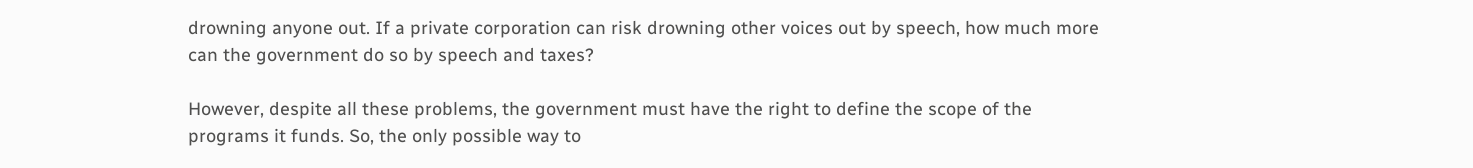drowning anyone out. If a private corporation can risk drowning other voices out by speech, how much more can the government do so by speech and taxes?

However, despite all these problems, the government must have the right to define the scope of the programs it funds. So, the only possible way to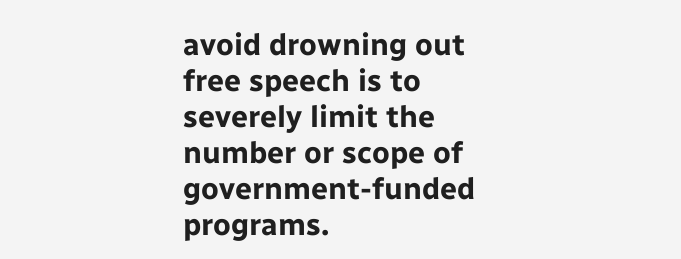avoid drowning out free speech is to severely limit the number or scope of government-funded programs.